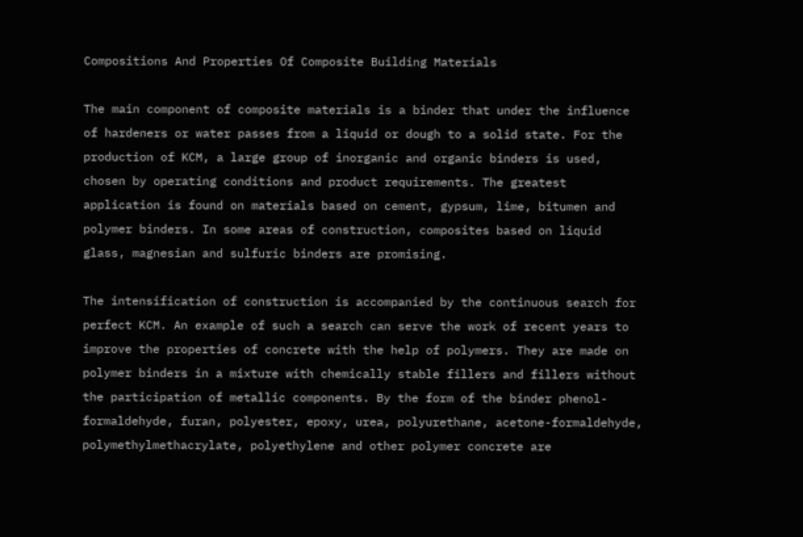Compositions And Properties Of Composite Building Materials

The main component of composite materials is a binder that under the influence of hardeners or water passes from a liquid or dough to a solid state. For the production of KCM, a large group of inorganic and organic binders is used, chosen by operating conditions and product requirements. The greatest application is found on materials based on cement, gypsum, lime, bitumen and polymer binders. In some areas of construction, composites based on liquid glass, magnesian and sulfuric binders are promising.

The intensification of construction is accompanied by the continuous search for perfect KCM. An example of such a search can serve the work of recent years to improve the properties of concrete with the help of polymers. They are made on polymer binders in a mixture with chemically stable fillers and fillers without the participation of metallic components. By the form of the binder phenol-formaldehyde, furan, polyester, epoxy, urea, polyurethane, acetone-formaldehyde, polymethylmethacrylate, polyethylene and other polymer concrete are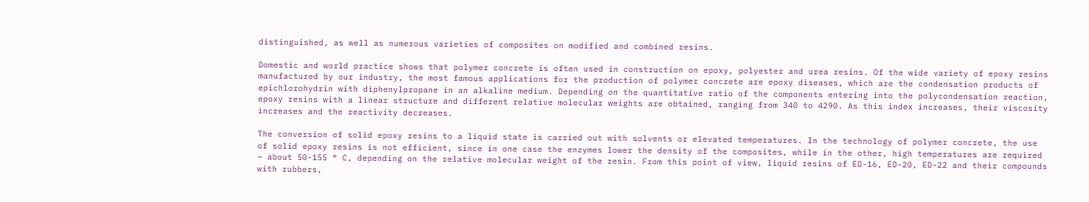distinguished, as well as numerous varieties of composites on modified and combined resins.

Domestic and world practice shows that polymer concrete is often used in construction on epoxy, polyester and urea resins. Of the wide variety of epoxy resins manufactured by our industry, the most famous applications for the production of polymer concrete are epoxy diseases, which are the condensation products of epichlorohydrin with diphenylpropane in an alkaline medium. Depending on the quantitative ratio of the components entering into the polycondensation reaction, epoxy resins with a linear structure and different relative molecular weights are obtained, ranging from 340 to 4290. As this index increases, their viscosity increases and the reactivity decreases.

The conversion of solid epoxy resins to a liquid state is carried out with solvents or elevated temperatures. In the technology of polymer concrete, the use of solid epoxy resins is not efficient, since in one case the enzymes lower the density of the composites, while in the other, high temperatures are required – about 50-155 ° C, depending on the relative molecular weight of the resin. From this point of view, liquid resins of ED-16, ED-20, ED-22 and their compounds with rubbers,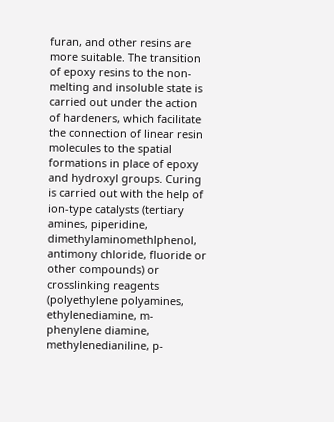furan, and other resins are more suitable. The transition of epoxy resins to the non-melting and insoluble state is carried out under the action of hardeners, which facilitate the connection of linear resin molecules to the spatial formations in place of epoxy and hydroxyl groups. Curing is carried out with the help of ion-type catalysts (tertiary amines, piperidine, dimethylaminomethlphenol, antimony chloride, fluoride or other compounds) or crosslinking reagents (polyethylene polyamines, ethylenediamine, m-phenylene diamine, methylenedianiline, p-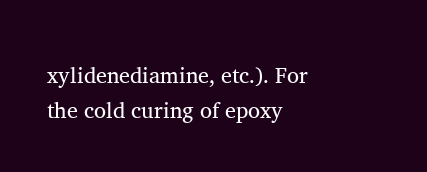xylidenediamine, etc.). For the cold curing of epoxy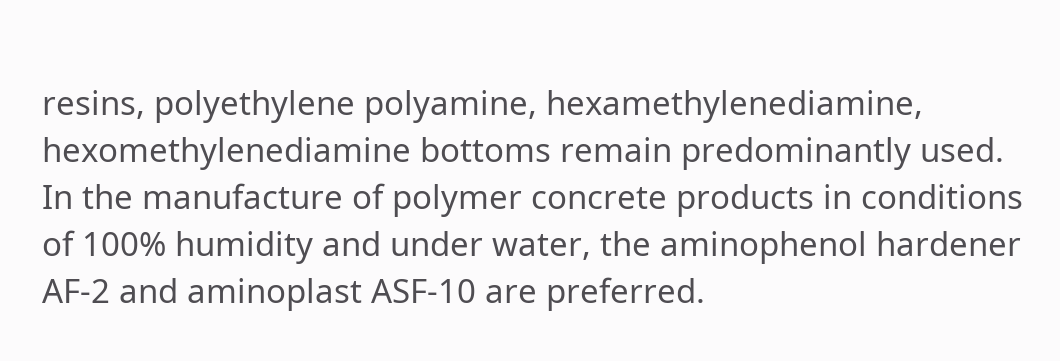resins, polyethylene polyamine, hexamethylenediamine, hexomethylenediamine bottoms remain predominantly used. In the manufacture of polymer concrete products in conditions of 100% humidity and under water, the aminophenol hardener AF-2 and aminoplast ASF-10 are preferred.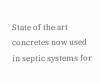State of the art concretes now used in septic systems for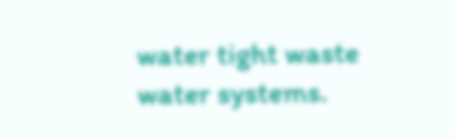water tight waste water systems.